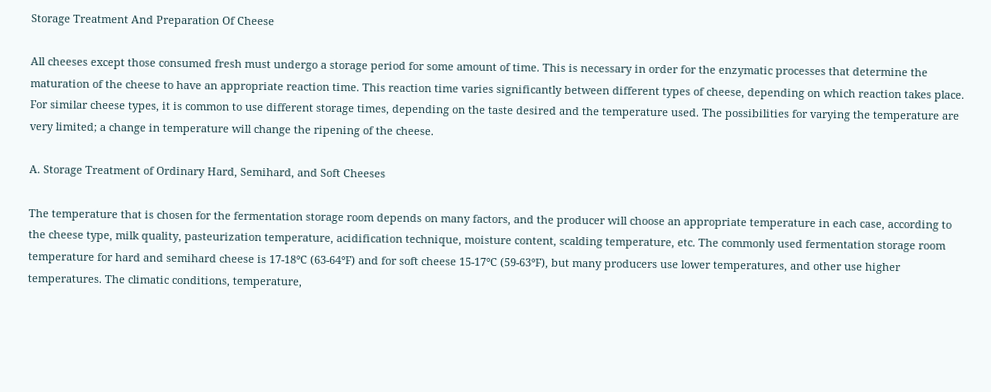Storage Treatment And Preparation Of Cheese

All cheeses except those consumed fresh must undergo a storage period for some amount of time. This is necessary in order for the enzymatic processes that determine the maturation of the cheese to have an appropriate reaction time. This reaction time varies significantly between different types of cheese, depending on which reaction takes place. For similar cheese types, it is common to use different storage times, depending on the taste desired and the temperature used. The possibilities for varying the temperature are very limited; a change in temperature will change the ripening of the cheese.

A. Storage Treatment of Ordinary Hard, Semihard, and Soft Cheeses

The temperature that is chosen for the fermentation storage room depends on many factors, and the producer will choose an appropriate temperature in each case, according to the cheese type, milk quality, pasteurization temperature, acidification technique, moisture content, scalding temperature, etc. The commonly used fermentation storage room temperature for hard and semihard cheese is 17-18°C (63-64°F) and for soft cheese 15-17°C (59-63°F), but many producers use lower temperatures, and other use higher temperatures. The climatic conditions, temperature,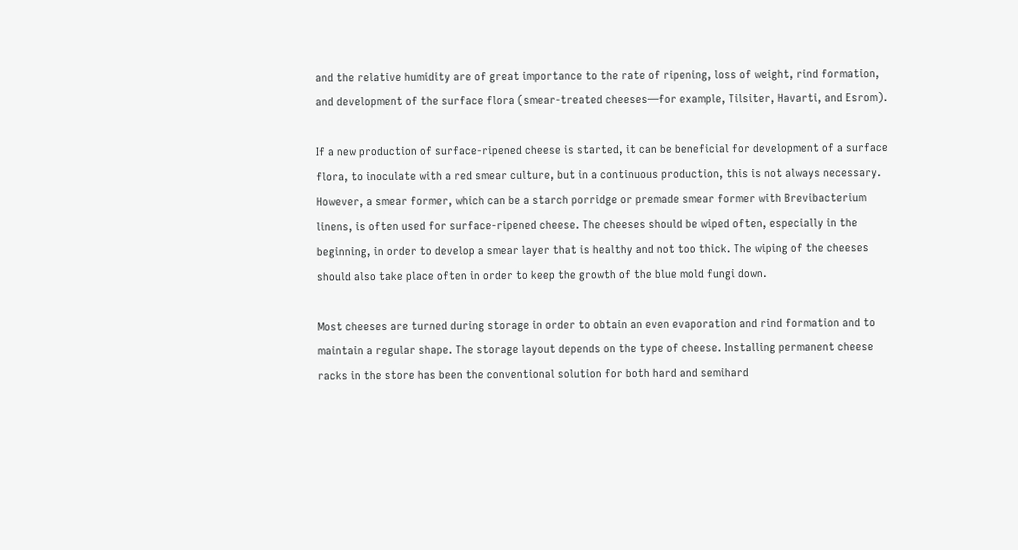and the relative humidity are of great importance to the rate of ripening, loss of weight, rind formation, and development of the surface flora (smear-treated cheeses—for example, Tilsiter, Havarti, and Esrom).

If a new production of surface-ripened cheese is started, it can be beneficial for development of a surface flora, to inoculate with a red smear culture, but in a continuous production, this is not always necessary. However, a smear former, which can be a starch porridge or premade smear former with Brevibacterium linens, is often used for surface-ripened cheese. The cheeses should be wiped often, especially in the beginning, in order to develop a smear layer that is healthy and not too thick. The wiping of the cheeses should also take place often in order to keep the growth of the blue mold fungi down.

Most cheeses are turned during storage in order to obtain an even evaporation and rind formation and to maintain a regular shape. The storage layout depends on the type of cheese. Installing permanent cheese racks in the store has been the conventional solution for both hard and semihard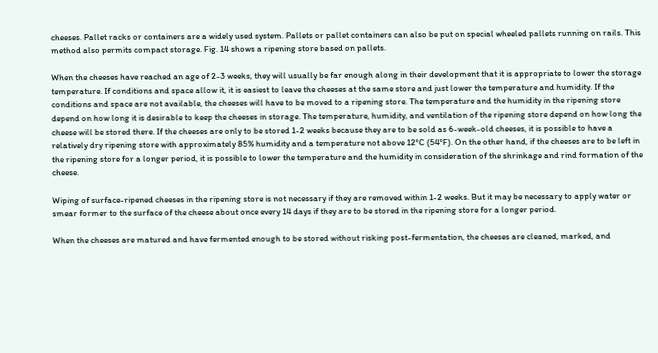cheeses. Pallet racks or containers are a widely used system. Pallets or pallet containers can also be put on special wheeled pallets running on rails. This method also permits compact storage. Fig. 14 shows a ripening store based on pallets.

When the cheeses have reached an age of 2-3 weeks, they will usually be far enough along in their development that it is appropriate to lower the storage temperature. If conditions and space allow it, it is easiest to leave the cheeses at the same store and just lower the temperature and humidity. If the conditions and space are not available, the cheeses will have to be moved to a ripening store. The temperature and the humidity in the ripening store depend on how long it is desirable to keep the cheeses in storage. The temperature, humidity, and ventilation of the ripening store depend on how long the cheese will be stored there. If the cheeses are only to be stored 1-2 weeks because they are to be sold as 6-week-old cheeses, it is possible to have a relatively dry ripening store with approximately 85% humidity and a temperature not above 12°C (54°F). On the other hand, if the cheeses are to be left in the ripening store for a longer period, it is possible to lower the temperature and the humidity in consideration of the shrinkage and rind formation of the cheese.

Wiping of surface-ripened cheeses in the ripening store is not necessary if they are removed within 1-2 weeks. But it may be necessary to apply water or smear former to the surface of the cheese about once every 14 days if they are to be stored in the ripening store for a longer period.

When the cheeses are matured and have fermented enough to be stored without risking post-fermentation, the cheeses are cleaned, marked, and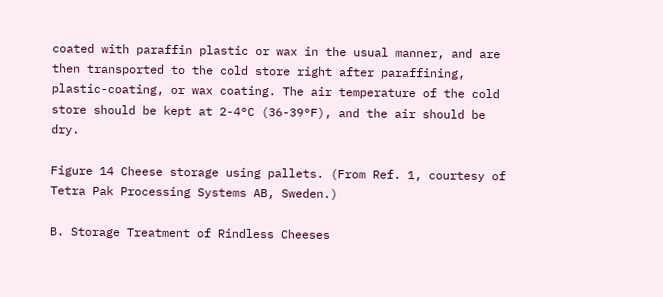coated with paraffin plastic or wax in the usual manner, and are then transported to the cold store right after paraffining, plastic-coating, or wax coating. The air temperature of the cold store should be kept at 2-4°C (36-39°F), and the air should be dry.

Figure 14 Cheese storage using pallets. (From Ref. 1, courtesy of Tetra Pak Processing Systems AB, Sweden.)

B. Storage Treatment of Rindless Cheeses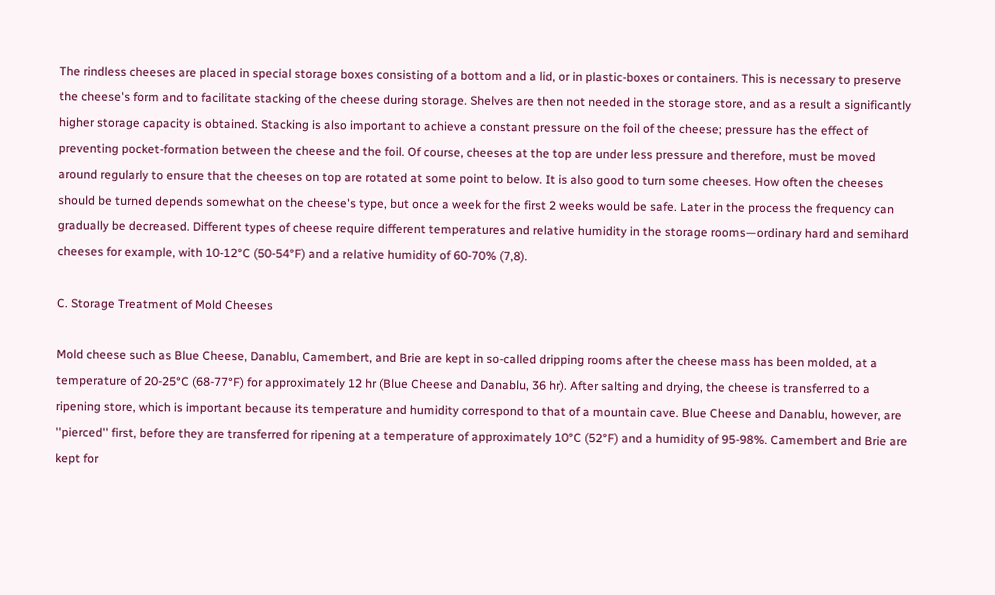The rindless cheeses are placed in special storage boxes consisting of a bottom and a lid, or in plastic-boxes or containers. This is necessary to preserve the cheese's form and to facilitate stacking of the cheese during storage. Shelves are then not needed in the storage store, and as a result a significantly higher storage capacity is obtained. Stacking is also important to achieve a constant pressure on the foil of the cheese; pressure has the effect of preventing pocket-formation between the cheese and the foil. Of course, cheeses at the top are under less pressure and therefore, must be moved around regularly to ensure that the cheeses on top are rotated at some point to below. It is also good to turn some cheeses. How often the cheeses should be turned depends somewhat on the cheese's type, but once a week for the first 2 weeks would be safe. Later in the process the frequency can gradually be decreased. Different types of cheese require different temperatures and relative humidity in the storage rooms—ordinary hard and semihard cheeses for example, with 10-12°C (50-54°F) and a relative humidity of 60-70% (7,8).

C. Storage Treatment of Mold Cheeses

Mold cheese such as Blue Cheese, Danablu, Camembert, and Brie are kept in so-called dripping rooms after the cheese mass has been molded, at a temperature of 20-25°C (68-77°F) for approximately 12 hr (Blue Cheese and Danablu, 36 hr). After salting and drying, the cheese is transferred to a ripening store, which is important because its temperature and humidity correspond to that of a mountain cave. Blue Cheese and Danablu, however, are ''pierced'' first, before they are transferred for ripening at a temperature of approximately 10°C (52°F) and a humidity of 95-98%. Camembert and Brie are kept for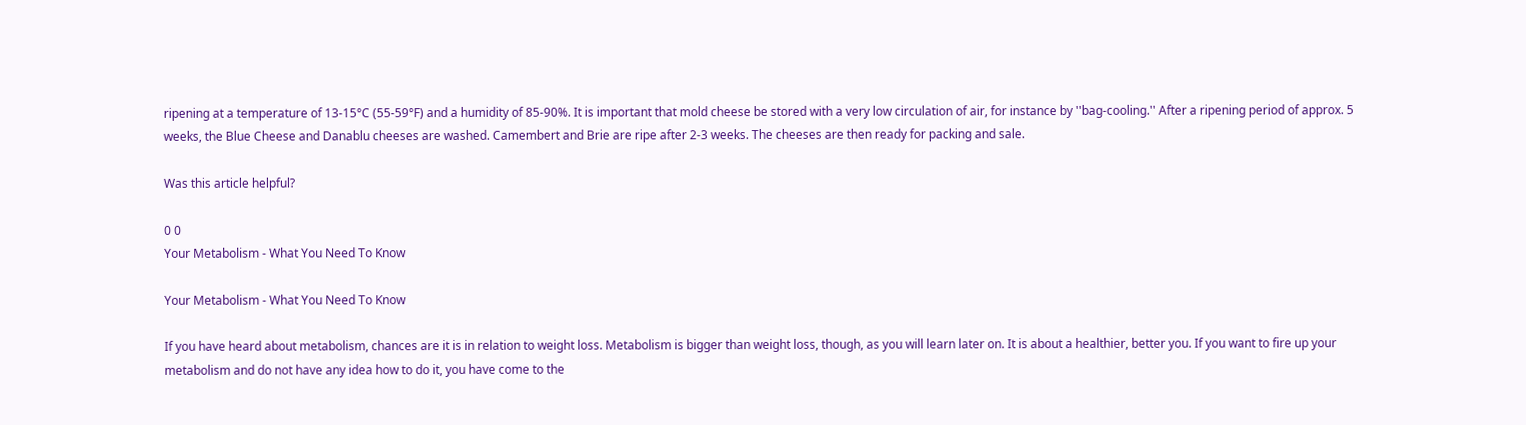ripening at a temperature of 13-15°C (55-59°F) and a humidity of 85-90%. It is important that mold cheese be stored with a very low circulation of air, for instance by ''bag-cooling.'' After a ripening period of approx. 5 weeks, the Blue Cheese and Danablu cheeses are washed. Camembert and Brie are ripe after 2-3 weeks. The cheeses are then ready for packing and sale.

Was this article helpful?

0 0
Your Metabolism - What You Need To Know

Your Metabolism - What You Need To Know

If you have heard about metabolism, chances are it is in relation to weight loss. Metabolism is bigger than weight loss, though, as you will learn later on. It is about a healthier, better you. If you want to fire up your metabolism and do not have any idea how to do it, you have come to the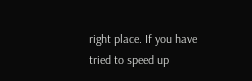right place. If you have tried to speed up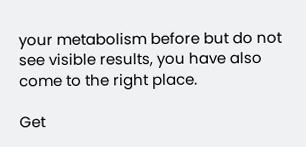your metabolism before but do not see visible results, you have also come to the right place.

Get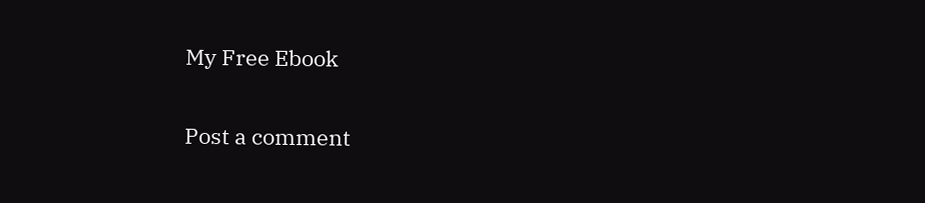My Free Ebook

Post a comment